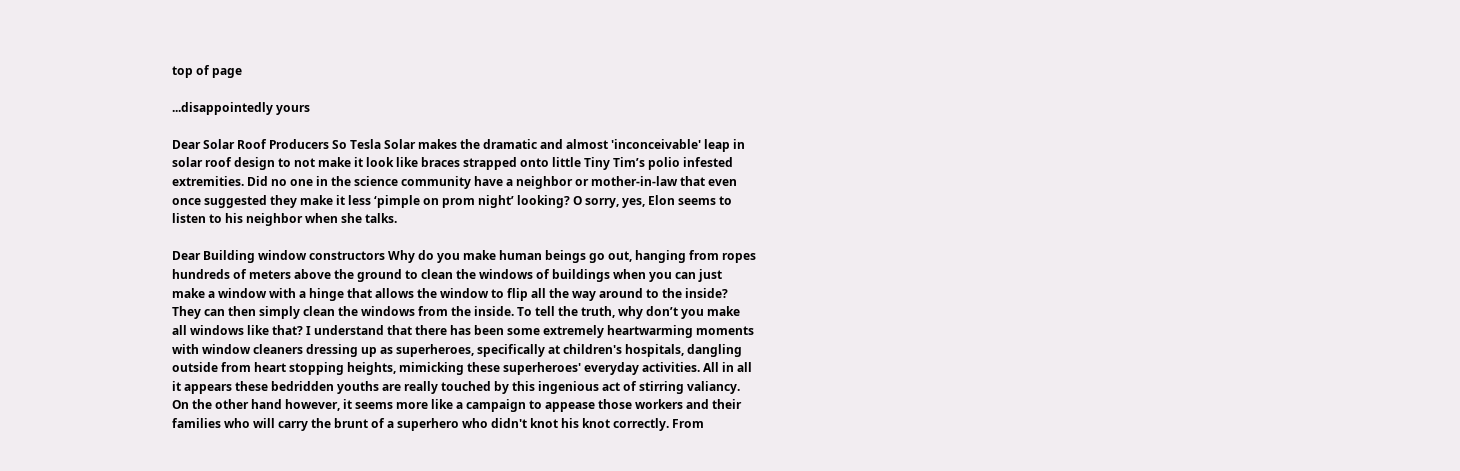top of page

...disappointedly yours

Dear Solar Roof Producers So Tesla Solar makes the dramatic and almost 'inconceivable' leap in solar roof design to not make it look like braces strapped onto little Tiny Tim’s polio infested extremities. Did no one in the science community have a neighbor or mother-in-law that even once suggested they make it less ‘pimple on prom night’ looking? O sorry, yes, Elon seems to listen to his neighbor when she talks.

Dear Building window constructors Why do you make human beings go out, hanging from ropes hundreds of meters above the ground to clean the windows of buildings when you can just make a window with a hinge that allows the window to flip all the way around to the inside? They can then simply clean the windows from the inside. To tell the truth, why don’t you make all windows like that? I understand that there has been some extremely heartwarming moments with window cleaners dressing up as superheroes, specifically at children's hospitals, dangling outside from heart stopping heights, mimicking these superheroes' everyday activities. All in all it appears these bedridden youths are really touched by this ingenious act of stirring valiancy. On the other hand however, it seems more like a campaign to appease those workers and their families who will carry the brunt of a superhero who didn't knot his knot correctly. From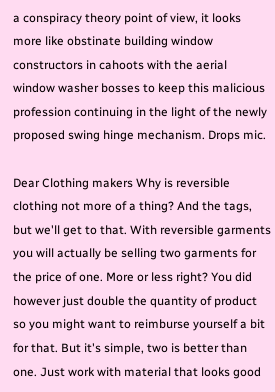a conspiracy theory point of view, it looks more like obstinate building window constructors in cahoots with the aerial window washer bosses to keep this malicious profession continuing in the light of the newly proposed swing hinge mechanism. Drops mic.

Dear Clothing makers Why is reversible clothing not more of a thing? And the tags, but we'll get to that. With reversible garments you will actually be selling two garments for the price of one. More or less right? You did however just double the quantity of product so you might want to reimburse yourself a bit for that. But it's simple, two is better than one. Just work with material that looks good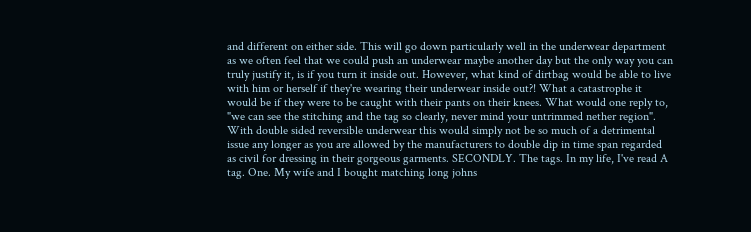and different on either side. This will go down particularly well in the underwear department as we often feel that we could push an underwear maybe another day but the only way you can truly justify it, is if you turn it inside out. However, what kind of dirtbag would be able to live with him or herself if they're wearing their underwear inside out?! What a catastrophe it would be if they were to be caught with their pants on their knees. What would one reply to, "we can see the stitching and the tag so clearly, never mind your untrimmed nether region". With double sided reversible underwear this would simply not be so much of a detrimental issue any longer as you are allowed by the manufacturers to double dip in time span regarded as civil for dressing in their gorgeous garments. SECONDLY. The tags. In my life, I've read A tag. One. My wife and I bought matching long johns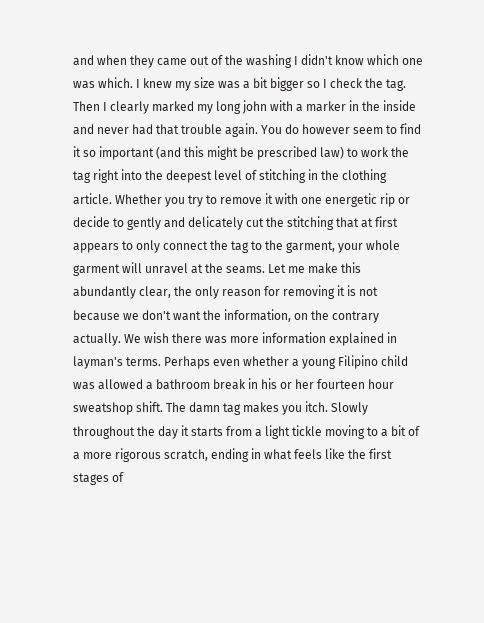and when they came out of the washing I didn't know which one was which. I knew my size was a bit bigger so I check the tag. Then I clearly marked my long john with a marker in the inside and never had that trouble again. You do however seem to find it so important (and this might be prescribed law) to work the tag right into the deepest level of stitching in the clothing article. Whether you try to remove it with one energetic rip or decide to gently and delicately cut the stitching that at first appears to only connect the tag to the garment, your whole garment will unravel at the seams. Let me make this abundantly clear, the only reason for removing it is not because we don't want the information, on the contrary actually. We wish there was more information explained in layman's terms. Perhaps even whether a young Filipino child was allowed a bathroom break in his or her fourteen hour sweatshop shift. The damn tag makes you itch. Slowly throughout the day it starts from a light tickle moving to a bit of a more rigorous scratch, ending in what feels like the first stages of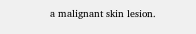a malignant skin lesion.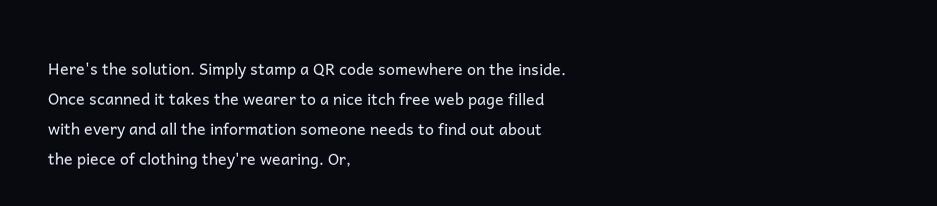Here's the solution. Simply stamp a QR code somewhere on the inside. Once scanned it takes the wearer to a nice itch free web page filled with every and all the information someone needs to find out about the piece of clothing they're wearing. Or,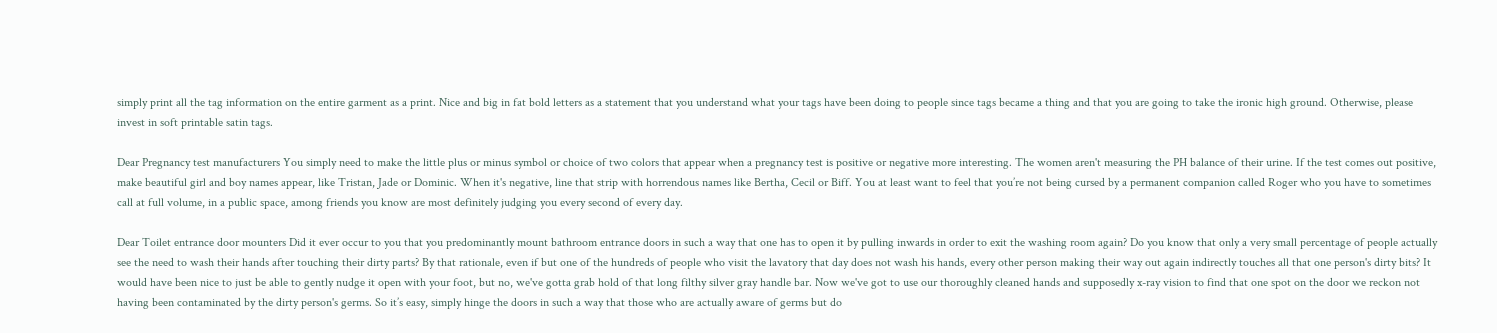simply print all the tag information on the entire garment as a print. Nice and big in fat bold letters as a statement that you understand what your tags have been doing to people since tags became a thing and that you are going to take the ironic high ground. Otherwise, please invest in soft printable satin tags.

Dear Pregnancy test manufacturers You simply need to make the little plus or minus symbol or choice of two colors that appear when a pregnancy test is positive or negative more interesting. The women aren't measuring the PH balance of their urine. If the test comes out positive, make beautiful girl and boy names appear, like Tristan, Jade or Dominic. When it's negative, line that strip with horrendous names like Bertha, Cecil or Biff. You at least want to feel that you’re not being cursed by a permanent companion called Roger who you have to sometimes call at full volume, in a public space, among friends you know are most definitely judging you every second of every day.

Dear Toilet entrance door mounters Did it ever occur to you that you predominantly mount bathroom entrance doors in such a way that one has to open it by pulling inwards in order to exit the washing room again? Do you know that only a very small percentage of people actually see the need to wash their hands after touching their dirty parts? By that rationale, even if but one of the hundreds of people who visit the lavatory that day does not wash his hands, every other person making their way out again indirectly touches all that one person's dirty bits? It would have been nice to just be able to gently nudge it open with your foot, but no, we've gotta grab hold of that long filthy silver gray handle bar. Now we've got to use our thoroughly cleaned hands and supposedly x-ray vision to find that one spot on the door we reckon not having been contaminated by the dirty person's germs. So it’s easy, simply hinge the doors in such a way that those who are actually aware of germs but do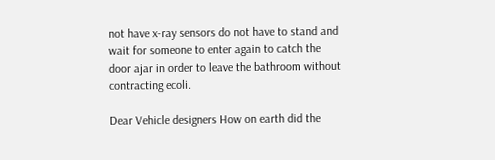not have x-ray sensors do not have to stand and wait for someone to enter again to catch the door ajar in order to leave the bathroom without contracting ecoli.

Dear Vehicle designers How on earth did the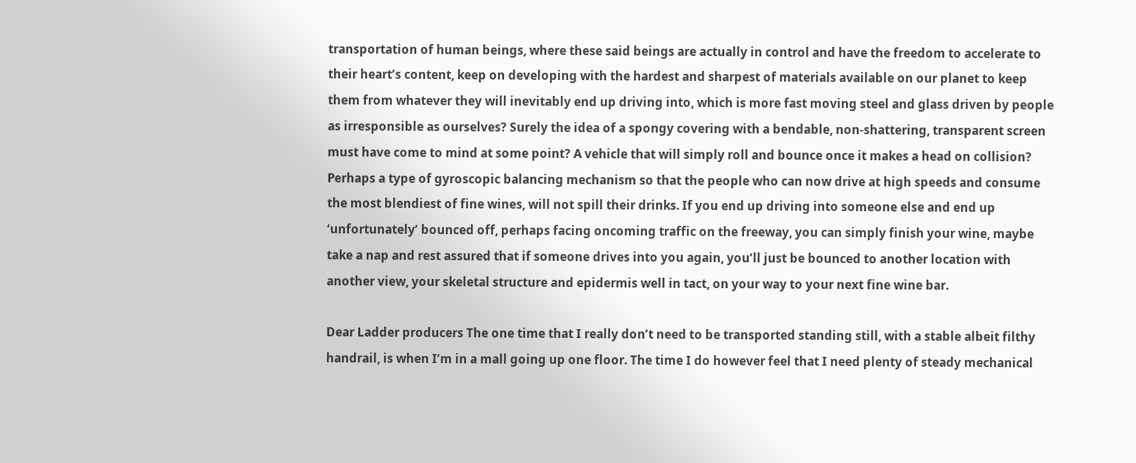transportation of human beings, where these said beings are actually in control and have the freedom to accelerate to their heart’s content, keep on developing with the hardest and sharpest of materials available on our planet to keep them from whatever they will inevitably end up driving into, which is more fast moving steel and glass driven by people as irresponsible as ourselves? Surely the idea of a spongy covering with a bendable, non-shattering, transparent screen must have come to mind at some point? A vehicle that will simply roll and bounce once it makes a head on collision? Perhaps a type of gyroscopic balancing mechanism so that the people who can now drive at high speeds and consume the most blendiest of fine wines, will not spill their drinks. If you end up driving into someone else and end up ‘unfortunately’ bounced off, perhaps facing oncoming traffic on the freeway, you can simply finish your wine, maybe take a nap and rest assured that if someone drives into you again, you’ll just be bounced to another location with another view, your skeletal structure and epidermis well in tact, on your way to your next fine wine bar.

Dear Ladder producers The one time that I really don’t need to be transported standing still, with a stable albeit filthy handrail, is when I’m in a mall going up one floor. The time I do however feel that I need plenty of steady mechanical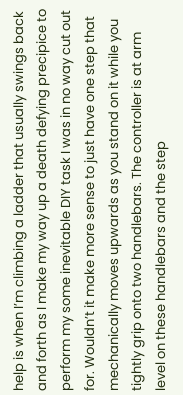help is when I’m climbing a ladder that usually swings back and forth as I make my way up a death defying precipice to perform my some inevitable DIY task I was in no way cut out for. Wouldn’t it make more sense to just have one step that mechanically moves upwards as you stand on it while you tightly grip onto two handlebars. The controller is at arm level on these handlebars and the step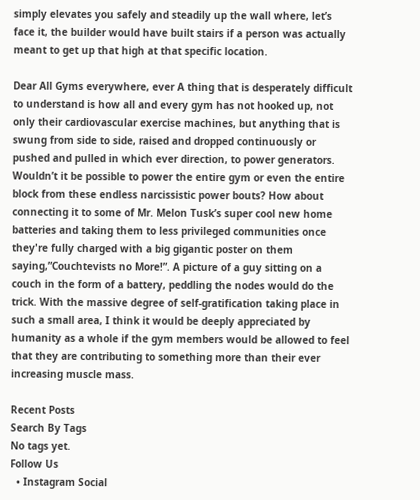simply elevates you safely and steadily up the wall where, let’s face it, the builder would have built stairs if a person was actually meant to get up that high at that specific location.

Dear All Gyms everywhere, ever A thing that is desperately difficult to understand is how all and every gym has not hooked up, not only their cardiovascular exercise machines, but anything that is swung from side to side, raised and dropped continuously or pushed and pulled in which ever direction, to power generators. Wouldn’t it be possible to power the entire gym or even the entire block from these endless narcissistic power bouts? How about connecting it to some of Mr. Melon Tusk’s super cool new home batteries and taking them to less privileged communities once they're fully charged with a big gigantic poster on them saying,”Couchtevists no More!”. A picture of a guy sitting on a couch in the form of a battery, peddling the nodes would do the trick. With the massive degree of self-gratification taking place in such a small area, I think it would be deeply appreciated by humanity as a whole if the gym members would be allowed to feel that they are contributing to something more than their ever increasing muscle mass.

Recent Posts
Search By Tags
No tags yet.
Follow Us
  • Instagram Social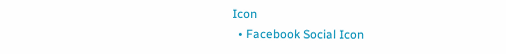Icon
  • Facebook Social Icon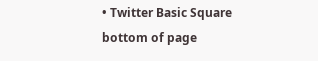• Twitter Basic Square
bottom of page